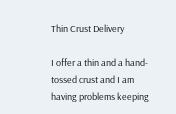Thin Crust Delivery

I offer a thin and a hand-tossed crust and I am having problems keeping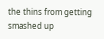the thins from getting smashed up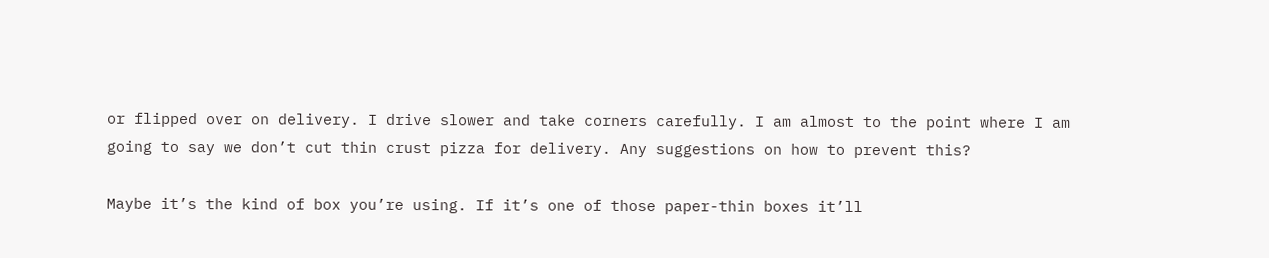or flipped over on delivery. I drive slower and take corners carefully. I am almost to the point where I am going to say we don’t cut thin crust pizza for delivery. Any suggestions on how to prevent this?

Maybe it’s the kind of box you’re using. If it’s one of those paper-thin boxes it’ll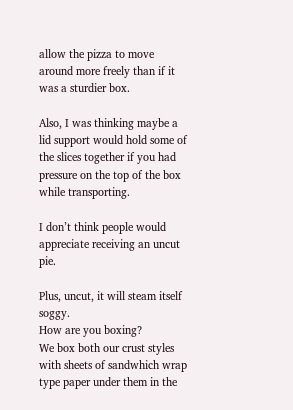allow the pizza to move around more freely than if it was a sturdier box.

Also, I was thinking maybe a lid support would hold some of the slices together if you had pressure on the top of the box while transporting.

I don’t think people would appreciate receiving an uncut pie.

Plus, uncut, it will steam itself soggy.
How are you boxing?
We box both our crust styles with sheets of sandwhich wrap type paper under them in the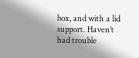box, and with a lid support. Haven’t had trouble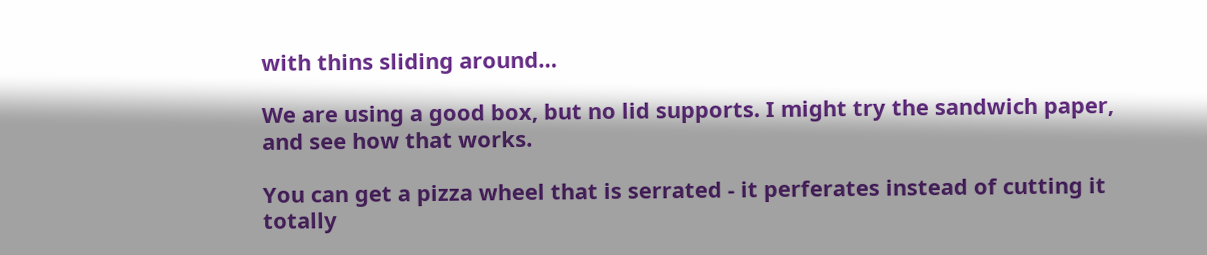with thins sliding around…

We are using a good box, but no lid supports. I might try the sandwich paper, and see how that works.

You can get a pizza wheel that is serrated - it perferates instead of cutting it totally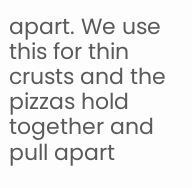apart. We use this for thin crusts and the pizzas hold together and pull apart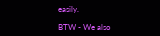easily.

BTW - We also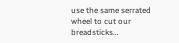use the same serrated wheel to cut our breadsticks…